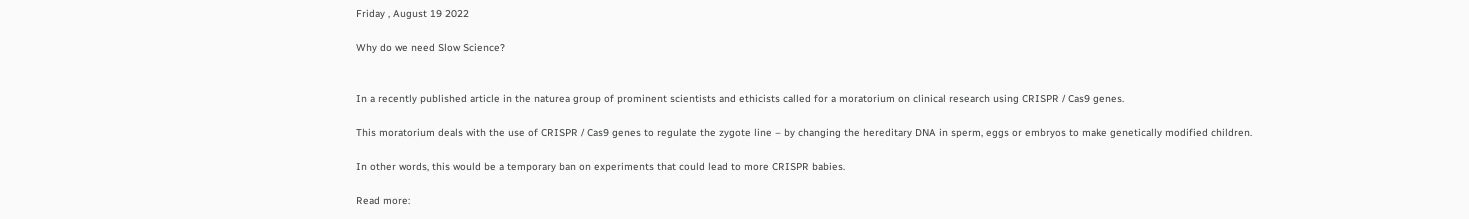Friday , August 19 2022

Why do we need Slow Science?


In a recently published article in the naturea group of prominent scientists and ethicists called for a moratorium on clinical research using CRISPR / Cas9 genes.

This moratorium deals with the use of CRISPR / Cas9 genes to regulate the zygote line – by changing the hereditary DNA in sperm, eggs or embryos to make genetically modified children.

In other words, this would be a temporary ban on experiments that could lead to more CRISPR babies.

Read more: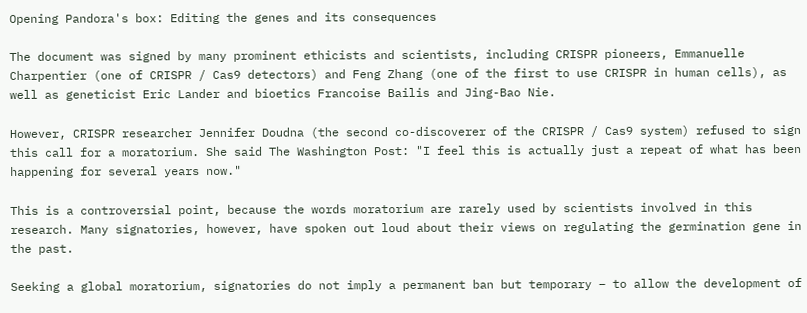Opening Pandora's box: Editing the genes and its consequences

The document was signed by many prominent ethicists and scientists, including CRISPR pioneers, Emmanuelle Charpentier (one of CRISPR / Cas9 detectors) and Feng Zhang (one of the first to use CRISPR in human cells), as well as geneticist Eric Lander and bioetics Francoise Bailis and Jing-Bao Nie.

However, CRISPR researcher Jennifer Doudna (the second co-discoverer of the CRISPR / Cas9 system) refused to sign this call for a moratorium. She said The Washington Post: "I feel this is actually just a repeat of what has been happening for several years now."

This is a controversial point, because the words moratorium are rarely used by scientists involved in this research. Many signatories, however, have spoken out loud about their views on regulating the germination gene in the past.

Seeking a global moratorium, signatories do not imply a permanent ban but temporary – to allow the development of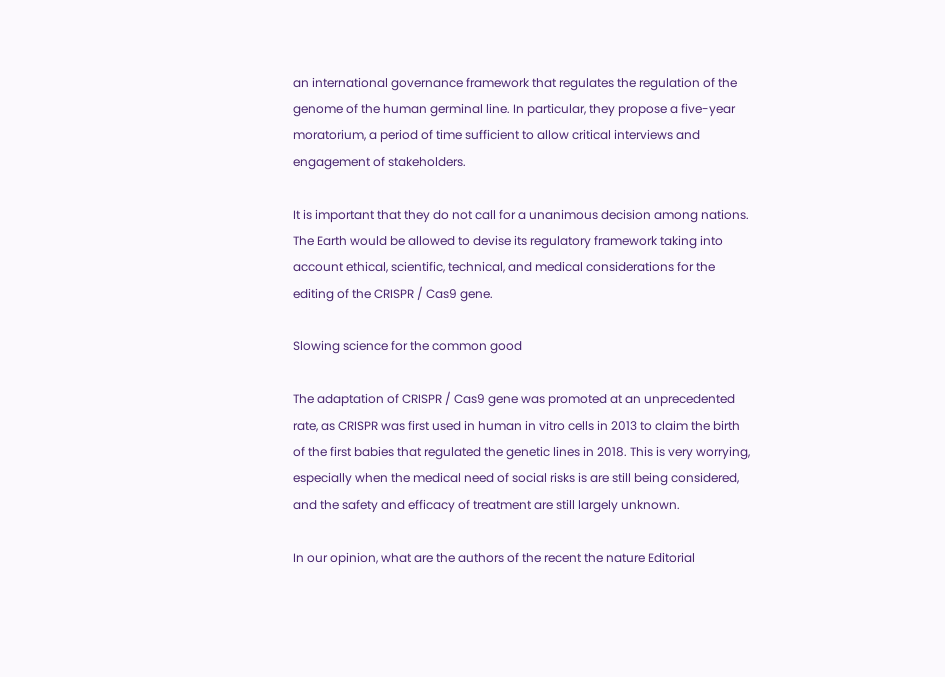an international governance framework that regulates the regulation of the genome of the human germinal line. In particular, they propose a five-year moratorium, a period of time sufficient to allow critical interviews and engagement of stakeholders.

It is important that they do not call for a unanimous decision among nations. The Earth would be allowed to devise its regulatory framework taking into account ethical, scientific, technical, and medical considerations for the editing of the CRISPR / Cas9 gene.

Slowing science for the common good

The adaptation of CRISPR / Cas9 gene was promoted at an unprecedented rate, as CRISPR was first used in human in vitro cells in 2013 to claim the birth of the first babies that regulated the genetic lines in 2018. This is very worrying, especially when the medical need of social risks is are still being considered, and the safety and efficacy of treatment are still largely unknown.

In our opinion, what are the authors of the recent the nature Editorial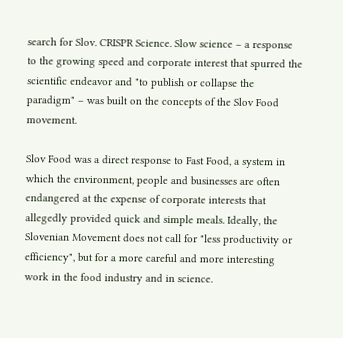search for Slov. CRISPR Science. Slow science – a response to the growing speed and corporate interest that spurred the scientific endeavor and "to publish or collapse the paradigm" – was built on the concepts of the Slov Food movement.

Slov Food was a direct response to Fast Food, a system in which the environment, people and businesses are often endangered at the expense of corporate interests that allegedly provided quick and simple meals. Ideally, the Slovenian Movement does not call for "less productivity or efficiency", but for a more careful and more interesting work in the food industry and in science.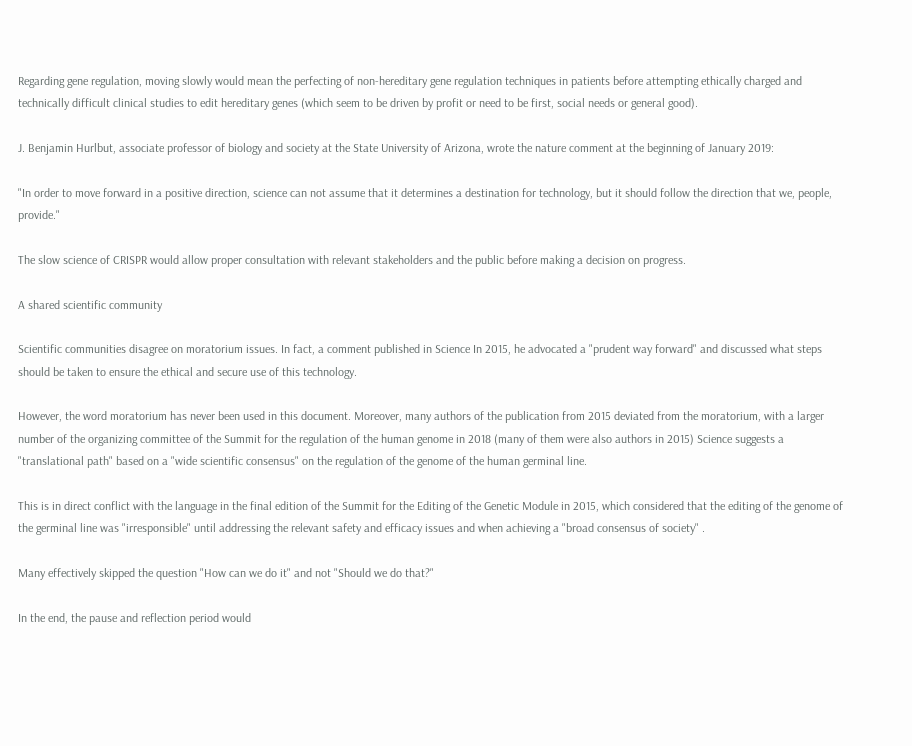Regarding gene regulation, moving slowly would mean the perfecting of non-hereditary gene regulation techniques in patients before attempting ethically charged and technically difficult clinical studies to edit hereditary genes (which seem to be driven by profit or need to be first, social needs or general good).

J. Benjamin Hurlbut, associate professor of biology and society at the State University of Arizona, wrote the nature comment at the beginning of January 2019:

"In order to move forward in a positive direction, science can not assume that it determines a destination for technology, but it should follow the direction that we, people, provide."

The slow science of CRISPR would allow proper consultation with relevant stakeholders and the public before making a decision on progress.

A shared scientific community

Scientific communities disagree on moratorium issues. In fact, a comment published in Science In 2015, he advocated a "prudent way forward" and discussed what steps should be taken to ensure the ethical and secure use of this technology.

However, the word moratorium has never been used in this document. Moreover, many authors of the publication from 2015 deviated from the moratorium, with a larger number of the organizing committee of the Summit for the regulation of the human genome in 2018 (many of them were also authors in 2015) Science suggests a "translational path" based on a "wide scientific consensus" on the regulation of the genome of the human germinal line.

This is in direct conflict with the language in the final edition of the Summit for the Editing of the Genetic Module in 2015, which considered that the editing of the genome of the germinal line was "irresponsible" until addressing the relevant safety and efficacy issues and when achieving a "broad consensus of society" .

Many effectively skipped the question "How can we do it" and not "Should we do that?"

In the end, the pause and reflection period would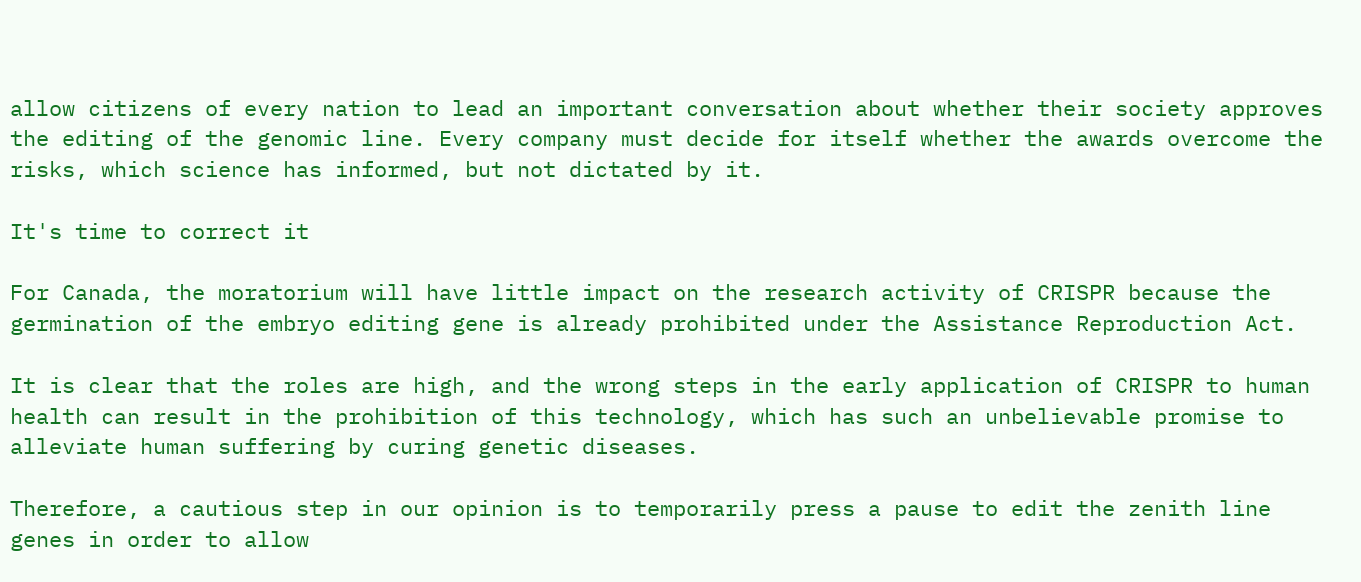allow citizens of every nation to lead an important conversation about whether their society approves the editing of the genomic line. Every company must decide for itself whether the awards overcome the risks, which science has informed, but not dictated by it.

It's time to correct it

For Canada, the moratorium will have little impact on the research activity of CRISPR because the germination of the embryo editing gene is already prohibited under the Assistance Reproduction Act.

It is clear that the roles are high, and the wrong steps in the early application of CRISPR to human health can result in the prohibition of this technology, which has such an unbelievable promise to alleviate human suffering by curing genetic diseases.

Therefore, a cautious step in our opinion is to temporarily press a pause to edit the zenith line genes in order to allow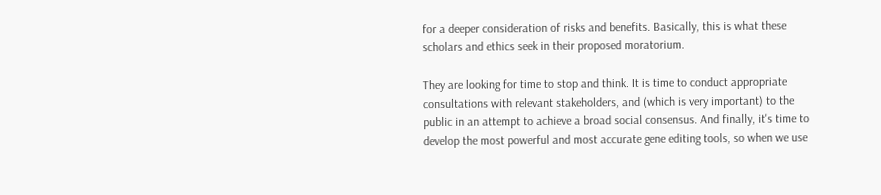for a deeper consideration of risks and benefits. Basically, this is what these scholars and ethics seek in their proposed moratorium.

They are looking for time to stop and think. It is time to conduct appropriate consultations with relevant stakeholders, and (which is very important) to the public in an attempt to achieve a broad social consensus. And finally, it's time to develop the most powerful and most accurate gene editing tools, so when we use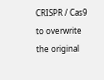CRISPR / Cas9 to overwrite the original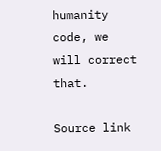humanity code, we will correct that.

Source link